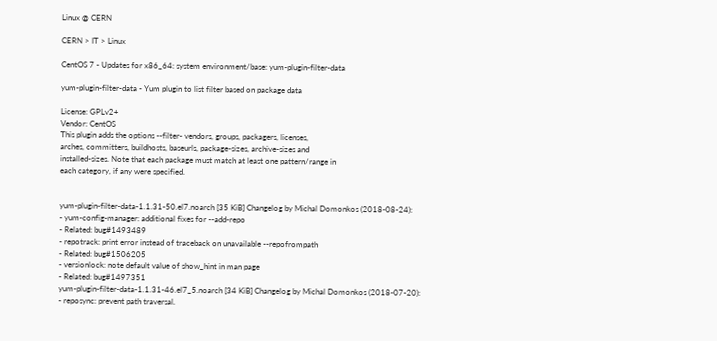Linux @ CERN

CERN > IT > Linux

CentOS 7 - Updates for x86_64: system environment/base: yum-plugin-filter-data

yum-plugin-filter-data - Yum plugin to list filter based on package data

License: GPLv2+
Vendor: CentOS
This plugin adds the options --filter- vendors, groups, packagers, licenses,
arches, committers, buildhosts, baseurls, package-sizes, archive-sizes and
installed-sizes. Note that each package must match at least one pattern/range in
each category, if any were specified.


yum-plugin-filter-data-1.1.31-50.el7.noarch [35 KiB] Changelog by Michal Domonkos (2018-08-24):
- yum-config-manager: additional fixes for --add-repo
- Related: bug#1493489
- repotrack: print error instead of traceback on unavailable --repofrompath
- Related: bug#1506205
- versionlock: note default value of show_hint in man page
- Related: bug#1497351
yum-plugin-filter-data-1.1.31-46.el7_5.noarch [34 KiB] Changelog by Michal Domonkos (2018-07-20):
- reposync: prevent path traversal.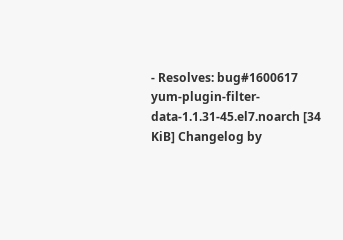- Resolves: bug#1600617
yum-plugin-filter-data-1.1.31-45.el7.noarch [34 KiB] Changelog by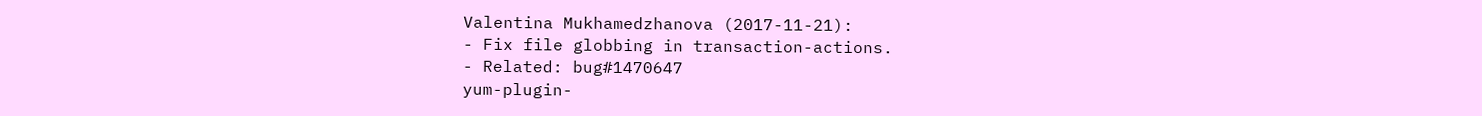Valentina Mukhamedzhanova (2017-11-21):
- Fix file globbing in transaction-actions.
- Related: bug#1470647
yum-plugin-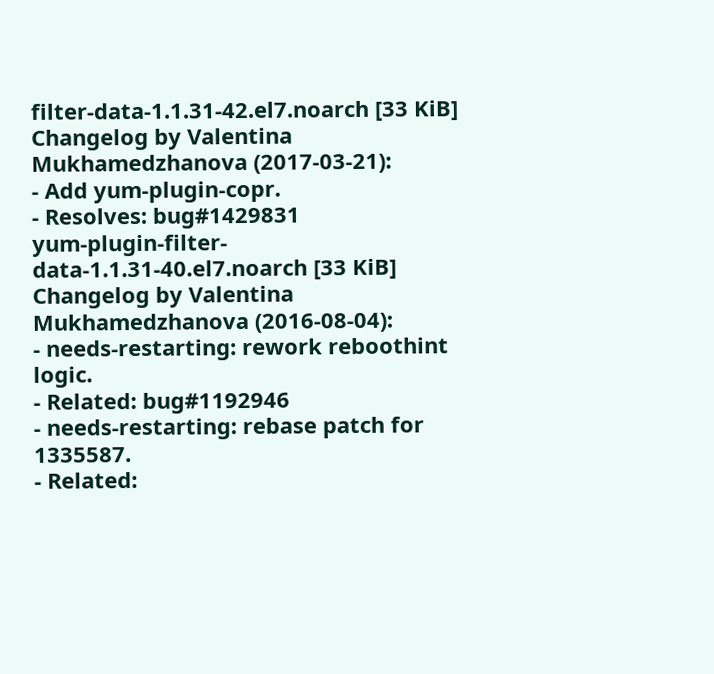filter-data-1.1.31-42.el7.noarch [33 KiB] Changelog by Valentina Mukhamedzhanova (2017-03-21):
- Add yum-plugin-copr.
- Resolves: bug#1429831
yum-plugin-filter-data-1.1.31-40.el7.noarch [33 KiB] Changelog by Valentina Mukhamedzhanova (2016-08-04):
- needs-restarting: rework reboothint logic.
- Related: bug#1192946
- needs-restarting: rebase patch for 1335587.
- Related: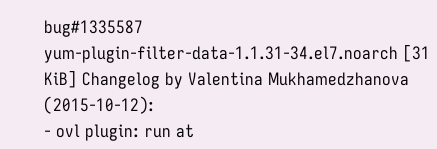bug#1335587
yum-plugin-filter-data-1.1.31-34.el7.noarch [31 KiB] Changelog by Valentina Mukhamedzhanova (2015-10-12):
- ovl plugin: run at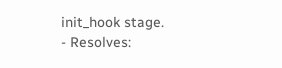init_hook stage.
- Resolves: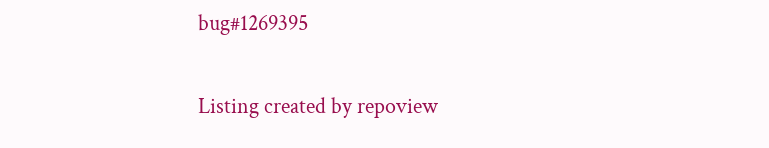bug#1269395

Listing created by repoview